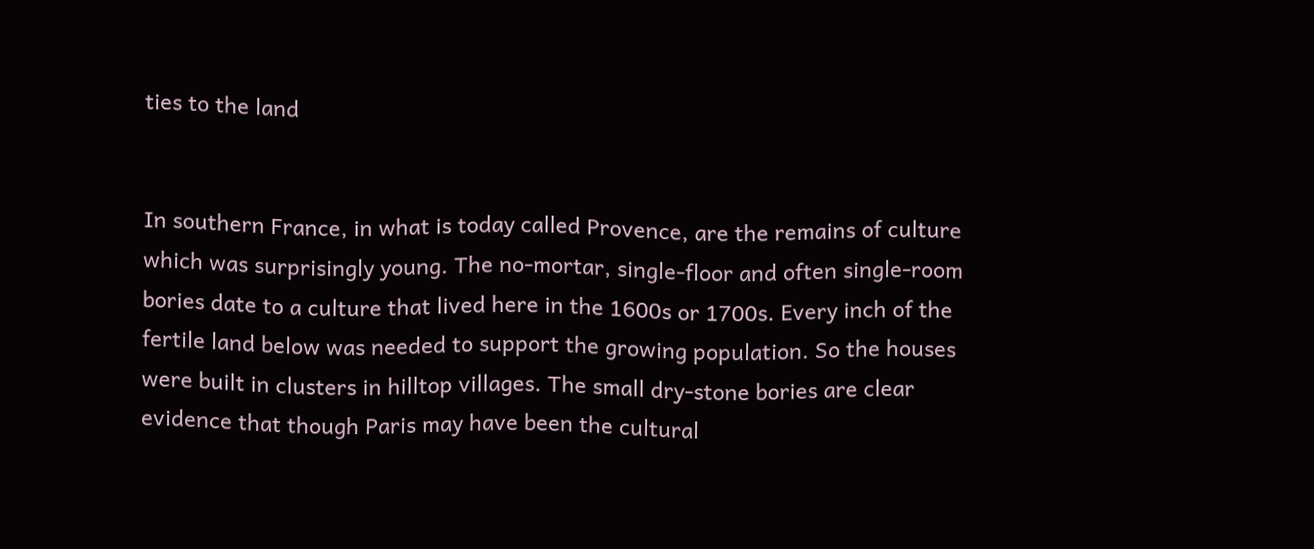ties to the land


In southern France, in what is today called Provence, are the remains of culture which was surprisingly young. The no-mortar, single-floor and often single-room bories date to a culture that lived here in the 1600s or 1700s. Every inch of the fertile land below was needed to support the growing population. So the houses were built in clusters in hilltop villages. The small dry-stone bories are clear evidence that though Paris may have been the cultural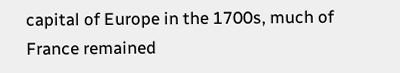capital of Europe in the 1700s, much of France remained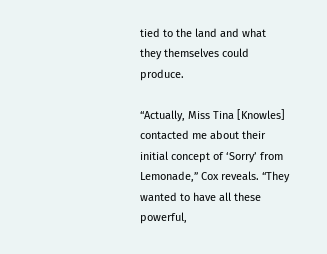tied to the land and what they themselves could produce.

“Actually, Miss Tina [Knowles] contacted me about their initial concept of ‘Sorry’ from Lemonade,” Cox reveals. “They wanted to have all these powerful,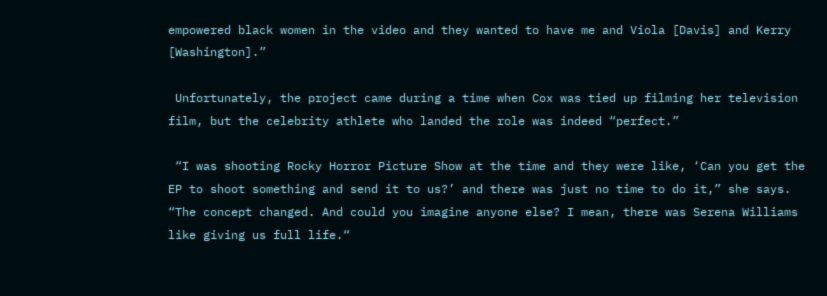empowered black women in the video and they wanted to have me and Viola [Davis] and Kerry [Washington].”

 Unfortunately, the project came during a time when Cox was tied up filming her television film, but the celebrity athlete who landed the role was indeed “perfect.”

 “I was shooting Rocky Horror Picture Show at the time and they were like, ‘Can you get the EP to shoot something and send it to us?’ and there was just no time to do it,” she says. “The concept changed. And could you imagine anyone else? I mean, there was Serena Williams like giving us full life.“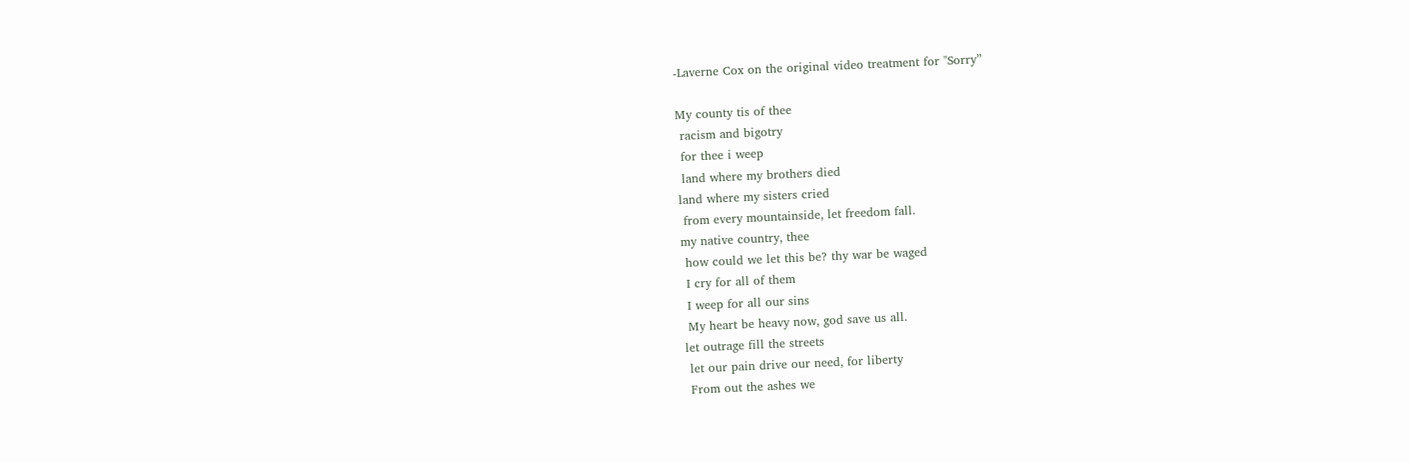-Laverne Cox on the original video treatment for "Sorry”

My county tis of thee
 racism and bigotry
 for thee i weep
 land where my brothers died
land where my sisters cried
 from every mountainside, let freedom fall.
my native country, thee
 how could we let this be? thy war be waged
 I cry for all of them
 I weep for all our sins
 My heart be heavy now, god save us all.
let outrage fill the streets
 let our pain drive our need, for liberty
 From out the ashes we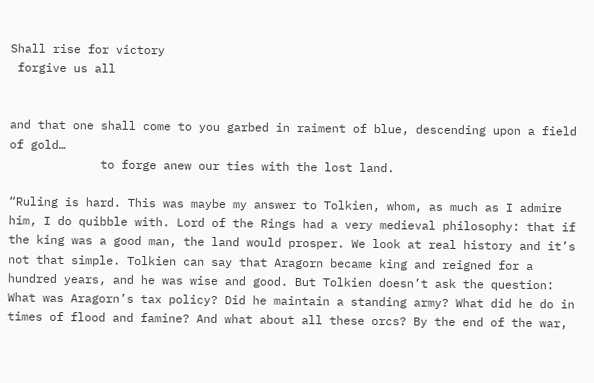Shall rise for victory
 forgive us all


and that one shall come to you garbed in raiment of blue, descending upon a field of gold…
             to forge anew our ties with the lost land.

“Ruling is hard. This was maybe my answer to Tolkien, whom, as much as I admire him, I do quibble with. Lord of the Rings had a very medieval philosophy: that if the king was a good man, the land would prosper. We look at real history and it’s not that simple. Tolkien can say that Aragorn became king and reigned for a hundred years, and he was wise and good. But Tolkien doesn’t ask the question: What was Aragorn’s tax policy? Did he maintain a standing army? What did he do in times of flood and famine? And what about all these orcs? By the end of the war,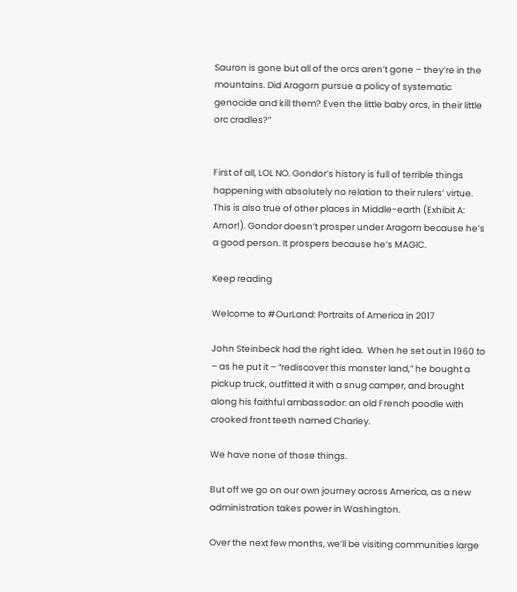Sauron is gone but all of the orcs aren’t gone – they’re in the mountains. Did Aragorn pursue a policy of systematic genocide and kill them? Even the little baby orcs, in their little orc cradles?”


First of all, LOL NO. Gondor’s history is full of terrible things happening with absolutely no relation to their rulers’ virtue. This is also true of other places in Middle-earth (Exhibit A: Arnor!). Gondor doesn’t prosper under Aragorn because he’s a good person. It prospers because he’s MAGIC.

Keep reading

Welcome to #OurLand: Portraits of America in 2017

John Steinbeck had the right idea.  When he set out in 1960 to – as he put it – “rediscover this monster land,” he bought a pickup truck, outfitted it with a snug camper, and brought along his faithful ambassador: an old French poodle with crooked front teeth named Charley.

We have none of those things.

But off we go on our own journey across America, as a new administration takes power in Washington.

Over the next few months, we’ll be visiting communities large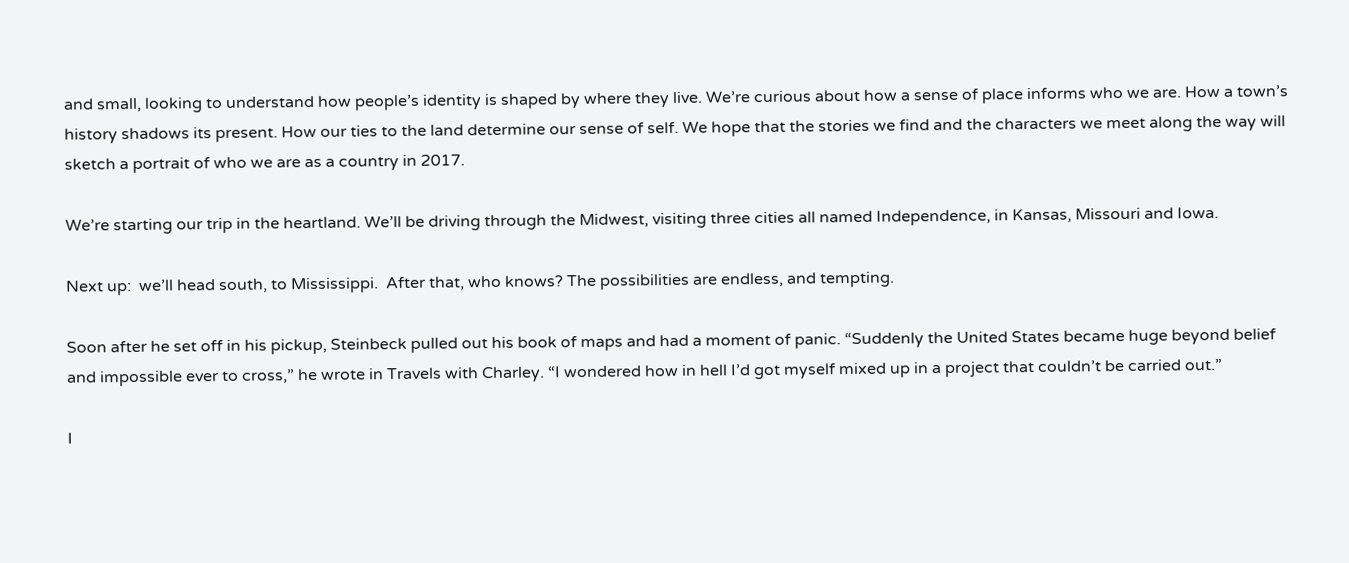and small, looking to understand how people’s identity is shaped by where they live. We’re curious about how a sense of place informs who we are. How a town’s history shadows its present. How our ties to the land determine our sense of self. We hope that the stories we find and the characters we meet along the way will sketch a portrait of who we are as a country in 2017.

We’re starting our trip in the heartland. We’ll be driving through the Midwest, visiting three cities all named Independence, in Kansas, Missouri and Iowa.

Next up:  we’ll head south, to Mississippi.  After that, who knows? The possibilities are endless, and tempting.

Soon after he set off in his pickup, Steinbeck pulled out his book of maps and had a moment of panic. “Suddenly the United States became huge beyond belief and impossible ever to cross,” he wrote in Travels with Charley. “I wondered how in hell I’d got myself mixed up in a project that couldn’t be carried out.”

I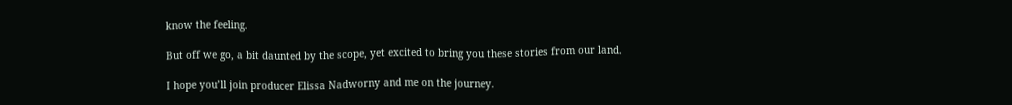know the feeling.

But off we go, a bit daunted by the scope, yet excited to bring you these stories from our land.

I hope you’ll join producer Elissa Nadworny and me on the journey.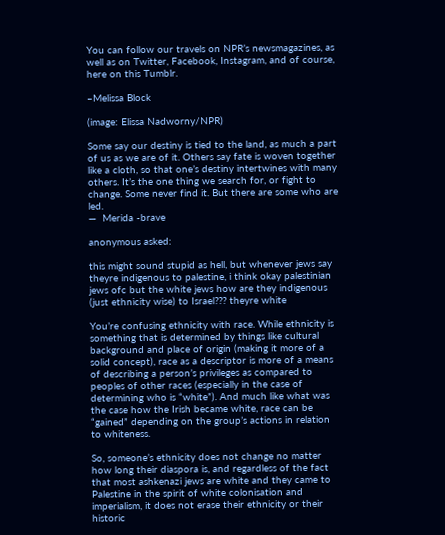You can follow our travels on NPR’s newsmagazines, as well as on Twitter, Facebook, Instagram, and of course, here on this Tumblr.

–Melissa Block

(image: Elissa Nadworny/NPR)

Some say our destiny is tied to the land, as much a part of us as we are of it. Others say fate is woven together like a cloth, so that one’s destiny intertwines with many others. It’s the one thing we search for, or fight to change. Some never find it. But there are some who are led.
—  Merida -brave

anonymous asked:

this might sound stupid as hell, but whenever jews say theyre indigenous to palestine, i think okay palestinian jews ofc but the white jews how are they indigenous (just ethnicity wise) to Israel??? theyre white

You’re confusing ethnicity with race. While ethnicity is something that is determined by things like cultural background and place of origin (making it more of a solid concept), race as a descriptor is more of a means of describing a person’s privileges as compared to peoples of other races (especially in the case of determining who is “white”). And much like what was the case how the Irish became white, race can be “gained” depending on the group’s actions in relation to whiteness.

So, someone’s ethnicity does not change no matter how long their diaspora is, and regardless of the fact that most ashkenazi jews are white and they came to Palestine in the spirit of white colonisation and imperialism, it does not erase their ethnicity or their historic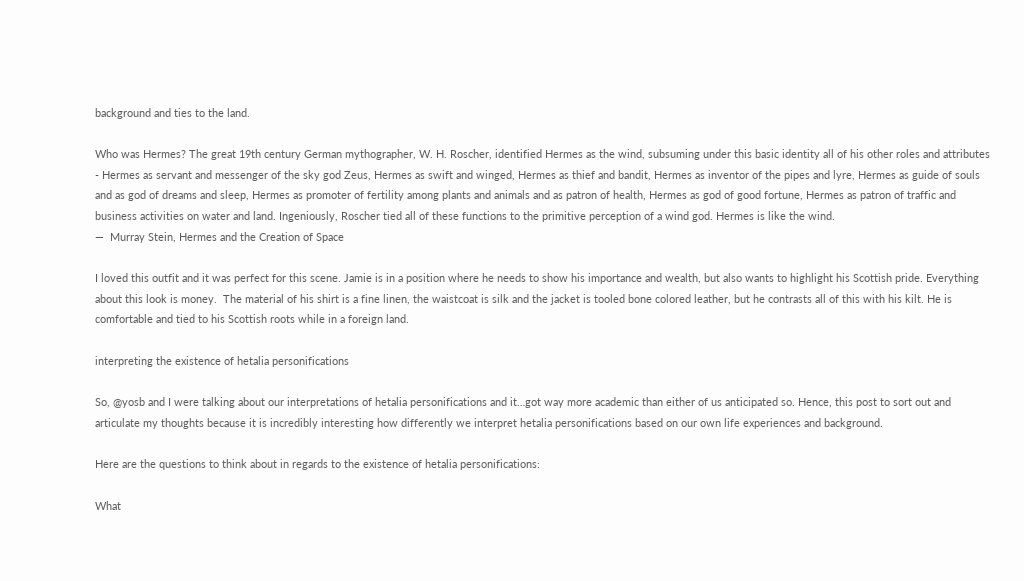background and ties to the land.

Who was Hermes? The great 19th century German mythographer, W. H. Roscher, identified Hermes as the wind, subsuming under this basic identity all of his other roles and attributes - Hermes as servant and messenger of the sky god Zeus, Hermes as swift and winged, Hermes as thief and bandit, Hermes as inventor of the pipes and lyre, Hermes as guide of souls and as god of dreams and sleep, Hermes as promoter of fertility among plants and animals and as patron of health, Hermes as god of good fortune, Hermes as patron of traffic and business activities on water and land. Ingeniously, Roscher tied all of these functions to the primitive perception of a wind god. Hermes is like the wind.
—  Murray Stein, Hermes and the Creation of Space

I loved this outfit and it was perfect for this scene. Jamie is in a position where he needs to show his importance and wealth, but also wants to highlight his Scottish pride. Everything about this look is money.  The material of his shirt is a fine linen, the waistcoat is silk and the jacket is tooled bone colored leather, but he contrasts all of this with his kilt. He is comfortable and tied to his Scottish roots while in a foreign land.

interpreting the existence of hetalia personifications

So, @yosb and I were talking about our interpretations of hetalia personifications and it…got way more academic than either of us anticipated so. Hence, this post to sort out and articulate my thoughts because it is incredibly interesting how differently we interpret hetalia personifications based on our own life experiences and background.

Here are the questions to think about in regards to the existence of hetalia personifications:

What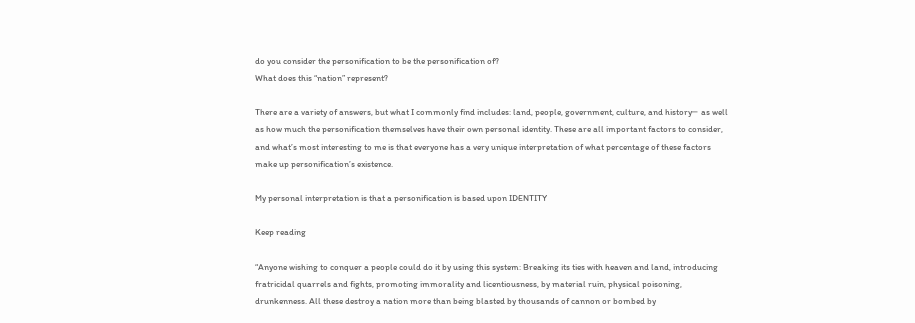do you consider the personification to be the personification of?
What does this “nation” represent?

There are a variety of answers, but what I commonly find includes: land, people, government, culture, and history─  as well as how much the personification themselves have their own personal identity. These are all important factors to consider, and what’s most interesting to me is that everyone has a very unique interpretation of what percentage of these factors make up personification’s existence.

My personal interpretation is that a personification is based upon IDENTITY

Keep reading

“Anyone wishing to conquer a people could do it by using this system: Breaking its ties with heaven and land, introducing fratricidal quarrels and fights, promoting immorality and licentiousness, by material ruin, physical poisoning, drunkenness. All these destroy a nation more than being blasted by thousands of cannon or bombed by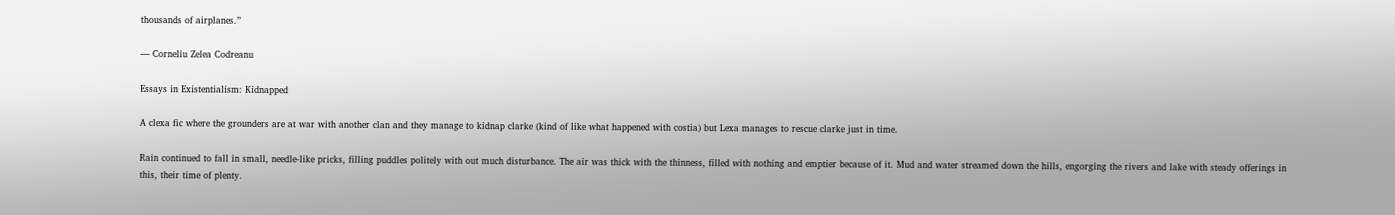thousands of airplanes.”

— Corneliu Zelea Codreanu

Essays in Existentialism: Kidnapped

A clexa fic where the grounders are at war with another clan and they manage to kidnap clarke (kind of like what happened with costia) but Lexa manages to rescue clarke just in time.

Rain continued to fall in small, needle-like pricks, filling puddles politely with out much disturbance. The air was thick with the thinness, filled with nothing and emptier because of it. Mud and water streamed down the hills, engorging the rivers and lake with steady offerings in this, their time of plenty.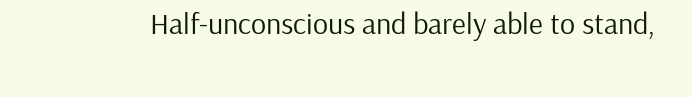Half-unconscious and barely able to stand,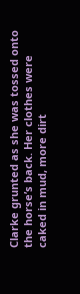Clarke grunted as she was tossed onto the horse’s back. Her clothes were caked in mud, more dirt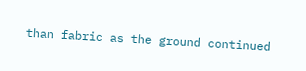than fabric as the ground continued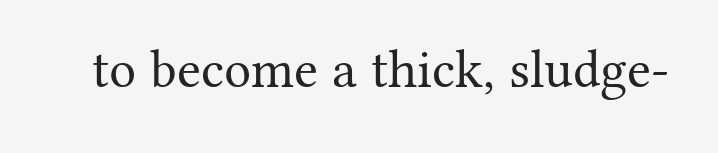to become a thick, sludge-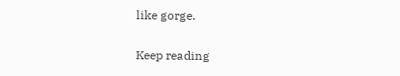like gorge.

Keep reading